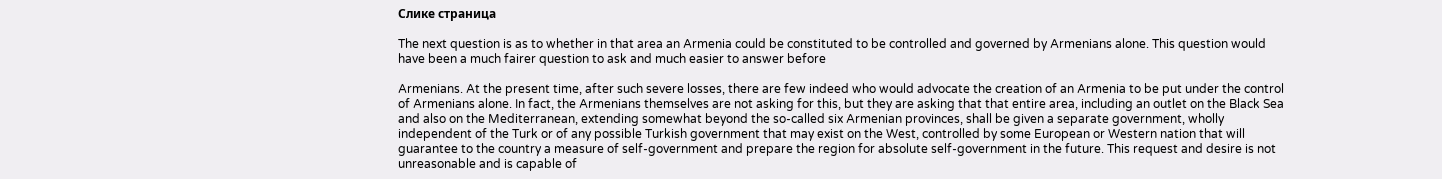Слике страница

The next question is as to whether in that area an Armenia could be constituted to be controlled and governed by Armenians alone. This question would have been a much fairer question to ask and much easier to answer before

Armenians. At the present time, after such severe losses, there are few indeed who would advocate the creation of an Armenia to be put under the control of Armenians alone. In fact, the Armenians themselves are not asking for this, but they are asking that that entire area, including an outlet on the Black Sea and also on the Mediterranean, extending somewhat beyond the so-called six Armenian provinces, shall be given a separate government, wholly independent of the Turk or of any possible Turkish government that may exist on the West, controlled by some European or Western nation that will guarantee to the country a measure of self-government and prepare the region for absolute self-government in the future. This request and desire is not unreasonable and is capable of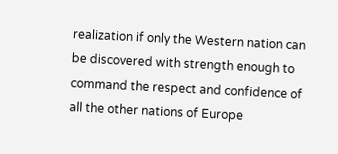realization if only the Western nation can be discovered with strength enough to command the respect and confidence of all the other nations of Europe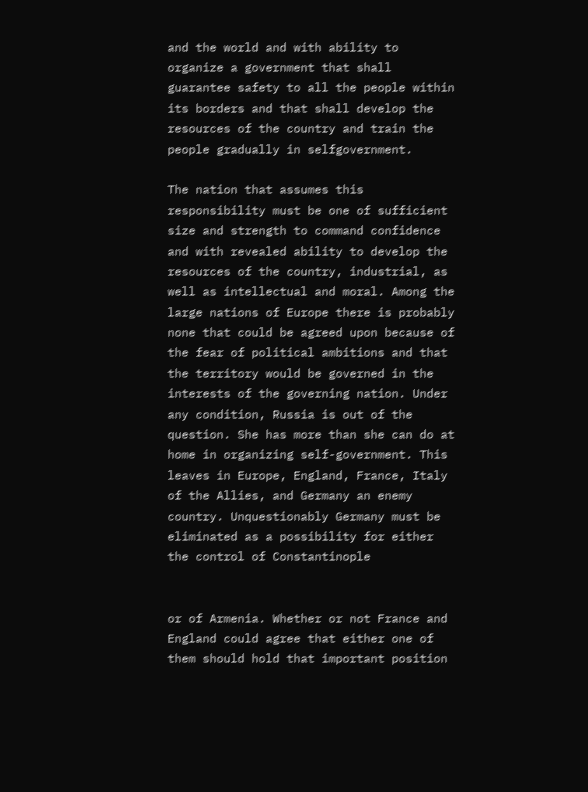and the world and with ability to organize a government that shall guarantee safety to all the people within its borders and that shall develop the resources of the country and train the people gradually in selfgovernment.

The nation that assumes this responsibility must be one of sufficient size and strength to command confidence and with revealed ability to develop the resources of the country, industrial, as well as intellectual and moral. Among the large nations of Europe there is probably none that could be agreed upon because of the fear of political ambitions and that the territory would be governed in the interests of the governing nation. Under any condition, Russia is out of the question. She has more than she can do at home in organizing self-government. This leaves in Europe, England, France, Italy of the Allies, and Germany an enemy country. Unquestionably Germany must be eliminated as a possibility for either the control of Constantinople


or of Armenia. Whether or not France and England could agree that either one of them should hold that important position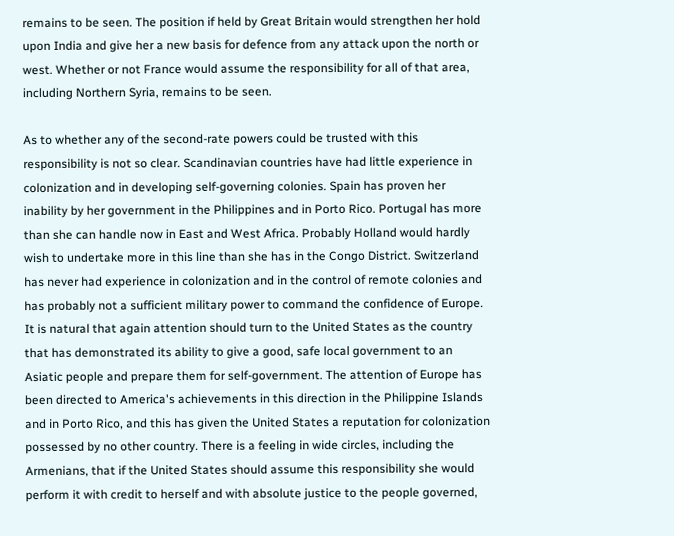remains to be seen. The position if held by Great Britain would strengthen her hold upon India and give her a new basis for defence from any attack upon the north or west. Whether or not France would assume the responsibility for all of that area, including Northern Syria, remains to be seen.

As to whether any of the second-rate powers could be trusted with this responsibility is not so clear. Scandinavian countries have had little experience in colonization and in developing self-governing colonies. Spain has proven her inability by her government in the Philippines and in Porto Rico. Portugal has more than she can handle now in East and West Africa. Probably Holland would hardly wish to undertake more in this line than she has in the Congo District. Switzerland has never had experience in colonization and in the control of remote colonies and has probably not a sufficient military power to command the confidence of Europe. It is natural that again attention should turn to the United States as the country that has demonstrated its ability to give a good, safe local government to an Asiatic people and prepare them for self-government. The attention of Europe has been directed to America's achievements in this direction in the Philippine Islands and in Porto Rico, and this has given the United States a reputation for colonization possessed by no other country. There is a feeling in wide circles, including the Armenians, that if the United States should assume this responsibility she would perform it with credit to herself and with absolute justice to the people governed,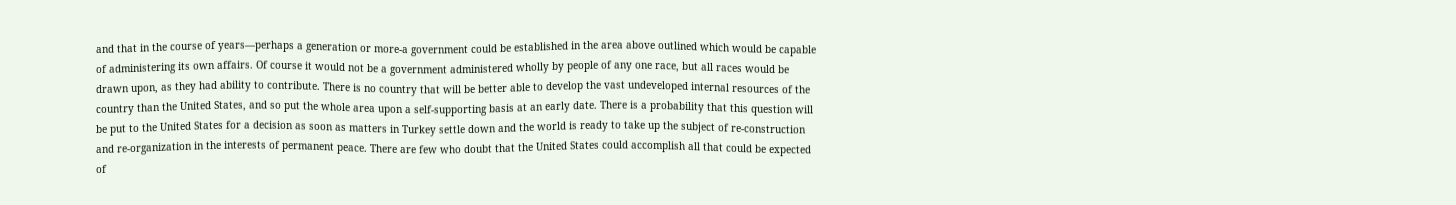and that in the course of years—perhaps a generation or more-a government could be established in the area above outlined which would be capable of administering its own affairs. Of course it would not be a government administered wholly by people of any one race, but all races would be drawn upon, as they had ability to contribute. There is no country that will be better able to develop the vast undeveloped internal resources of the country than the United States, and so put the whole area upon a self-supporting basis at an early date. There is a probability that this question will be put to the United States for a decision as soon as matters in Turkey settle down and the world is ready to take up the subject of re-construction and re-organization in the interests of permanent peace. There are few who doubt that the United States could accomplish all that could be expected of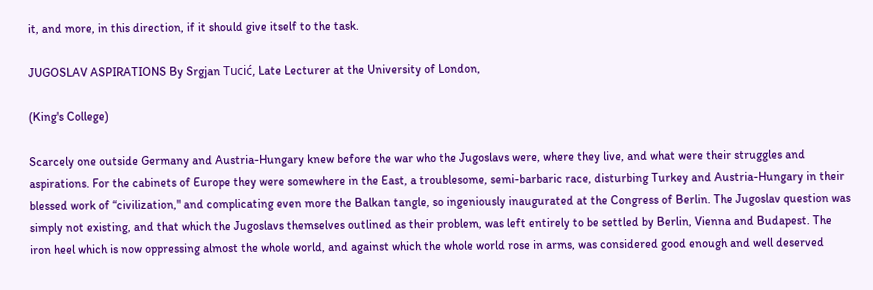it, and more, in this direction, if it should give itself to the task.

JUGOSLAV ASPIRATIONS By Srgjan Tucić, Late Lecturer at the University of London,

(King's College)

Scarcely one outside Germany and Austria-Hungary knew before the war who the Jugoslavs were, where they live, and what were their struggles and aspirations. For the cabinets of Europe they were somewhere in the East, a troublesome, semi-barbaric race, disturbing Turkey and Austria-Hungary in their blessed work of “civilization," and complicating even more the Balkan tangle, so ingeniously inaugurated at the Congress of Berlin. The Jugoslav question was simply not existing, and that which the Jugoslavs themselves outlined as their problem, was left entirely to be settled by Berlin, Vienna and Budapest. The iron heel which is now oppressing almost the whole world, and against which the whole world rose in arms, was considered good enough and well deserved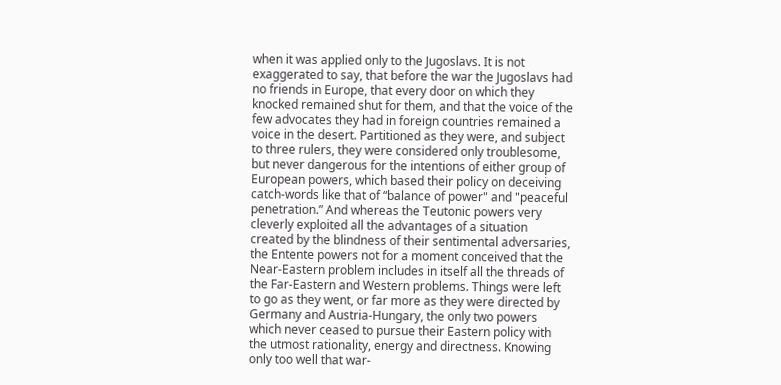when it was applied only to the Jugoslavs. It is not exaggerated to say, that before the war the Jugoslavs had no friends in Europe, that every door on which they knocked remained shut for them, and that the voice of the few advocates they had in foreign countries remained a voice in the desert. Partitioned as they were, and subject to three rulers, they were considered only troublesome, but never dangerous for the intentions of either group of European powers, which based their policy on deceiving catch-words like that of “balance of power" and "peaceful penetration.” And whereas the Teutonic powers very cleverly exploited all the advantages of a situation created by the blindness of their sentimental adversaries, the Entente powers not for a moment conceived that the Near-Eastern problem includes in itself all the threads of the Far-Eastern and Western problems. Things were left to go as they went, or far more as they were directed by Germany and Austria-Hungary, the only two powers which never ceased to pursue their Eastern policy with the utmost rationality, energy and directness. Knowing only too well that war-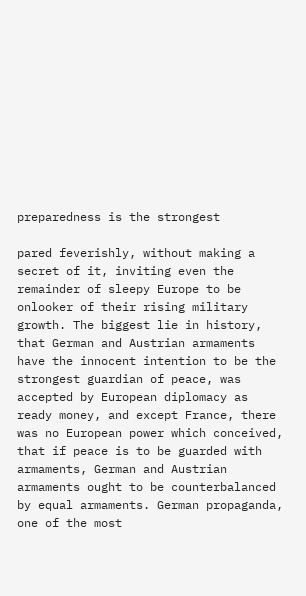preparedness is the strongest

pared feverishly, without making a secret of it, inviting even the remainder of sleepy Europe to be onlooker of their rising military growth. The biggest lie in history, that German and Austrian armaments have the innocent intention to be the strongest guardian of peace, was accepted by European diplomacy as ready money, and except France, there was no European power which conceived, that if peace is to be guarded with armaments, German and Austrian armaments ought to be counterbalanced by equal armaments. German propaganda, one of the most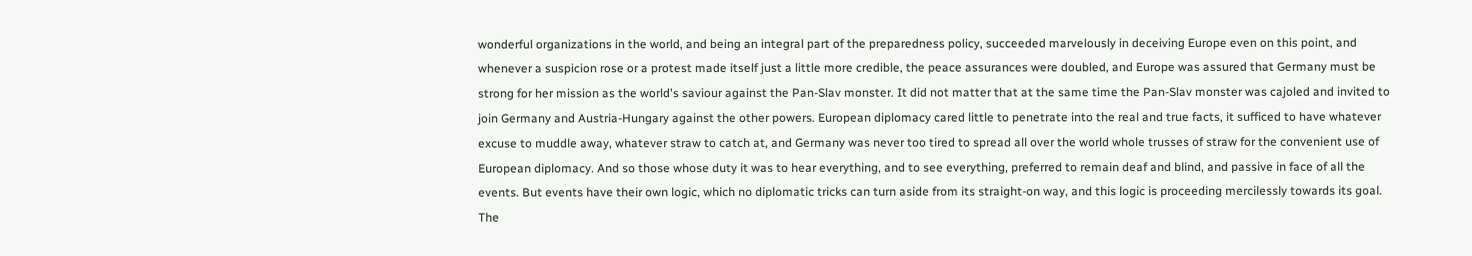wonderful organizations in the world, and being an integral part of the preparedness policy, succeeded marvelously in deceiving Europe even on this point, and whenever a suspicion rose or a protest made itself just a little more credible, the peace assurances were doubled, and Europe was assured that Germany must be strong for her mission as the world's saviour against the Pan-Slav monster. It did not matter that at the same time the Pan-Slav monster was cajoled and invited to join Germany and Austria-Hungary against the other powers. European diplomacy cared little to penetrate into the real and true facts, it sufficed to have whatever excuse to muddle away, whatever straw to catch at, and Germany was never too tired to spread all over the world whole trusses of straw for the convenient use of European diplomacy. And so those whose duty it was to hear everything, and to see everything, preferred to remain deaf and blind, and passive in face of all the events. But events have their own logic, which no diplomatic tricks can turn aside from its straight-on way, and this logic is proceeding mercilessly towards its goal. The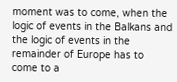moment was to come, when the logic of events in the Balkans and the logic of events in the remainder of Europe has to come to a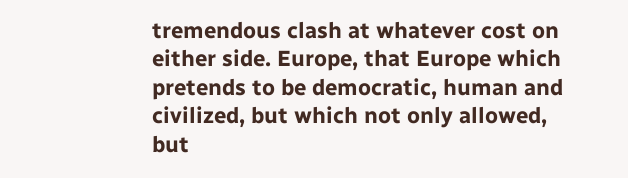tremendous clash at whatever cost on either side. Europe, that Europe which pretends to be democratic, human and civilized, but which not only allowed, but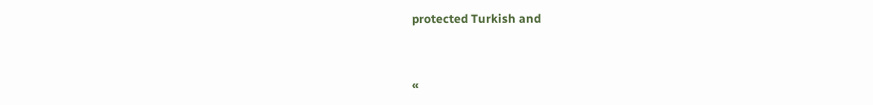protected Turkish and


«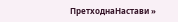ПретходнаНастави »